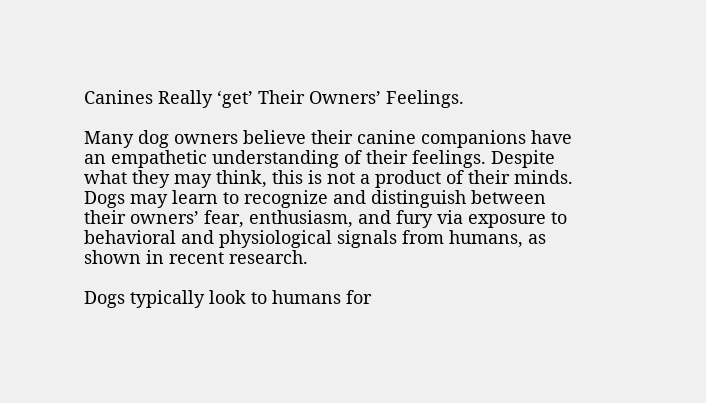Canines Really ‘get’ Their Owners’ Feelings.

Many dog owners believe their canine companions have an empathetic understanding of their feelings. Despite what they may think, this is not a product of their minds. Dogs may learn to recognize and distinguish between their owners’ fear, enthusiasm, and fury via exposure to behavioral and physiological signals from humans, as shown in recent research.

Dogs typically look to humans for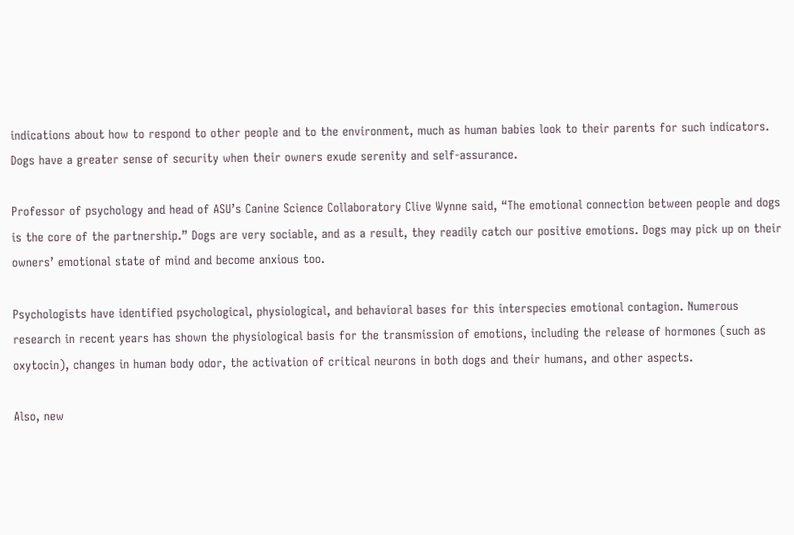indications about how to respond to other people and to the environment, much as human babies look to their parents for such indicators. Dogs have a greater sense of security when their owners exude serenity and self-assurance.

Professor of psychology and head of ASU’s Canine Science Collaboratory Clive Wynne said, “The emotional connection between people and dogs is the core of the partnership.” Dogs are very sociable, and as a result, they readily catch our positive emotions. Dogs may pick up on their owners’ emotional state of mind and become anxious too.

Psychologists have identified psychological, physiological, and behavioral bases for this interspecies emotional contagion. Numerous research in recent years has shown the physiological basis for the transmission of emotions, including the release of hormones (such as oxytocin), changes in human body odor, the activation of critical neurons in both dogs and their humans, and other aspects.

Also, new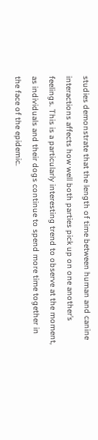studies demonstrate that the length of time between human and canine interactions affects how well both parties pick up on one another’s feelings. This is a particularly interesting trend to observe at the moment, as individuals and their dogs continue to spend more time together in the face of the epidemic.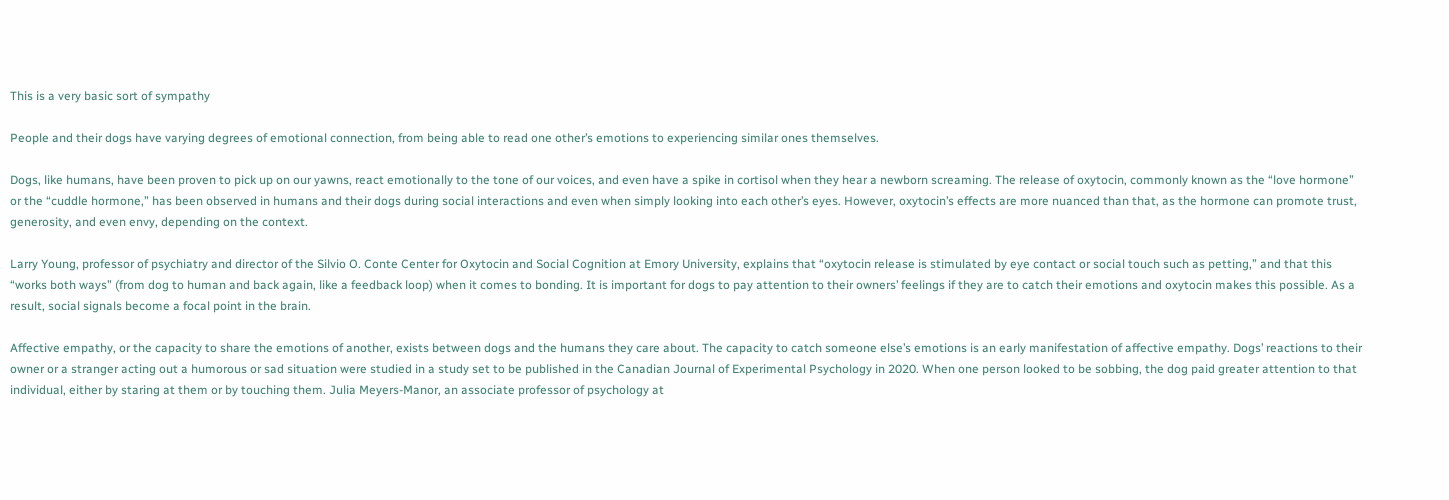This is a very basic sort of sympathy

People and their dogs have varying degrees of emotional connection, from being able to read one other’s emotions to experiencing similar ones themselves.

Dogs, like humans, have been proven to pick up on our yawns, react emotionally to the tone of our voices, and even have a spike in cortisol when they hear a newborn screaming. The release of oxytocin, commonly known as the “love hormone” or the “cuddle hormone,” has been observed in humans and their dogs during social interactions and even when simply looking into each other’s eyes. However, oxytocin’s effects are more nuanced than that, as the hormone can promote trust, generosity, and even envy, depending on the context.

Larry Young, professor of psychiatry and director of the Silvio O. Conte Center for Oxytocin and Social Cognition at Emory University, explains that “oxytocin release is stimulated by eye contact or social touch such as petting,” and that this “works both ways” (from dog to human and back again, like a feedback loop) when it comes to bonding. It is important for dogs to pay attention to their owners’ feelings if they are to catch their emotions and oxytocin makes this possible. As a result, social signals become a focal point in the brain.

Affective empathy, or the capacity to share the emotions of another, exists between dogs and the humans they care about. The capacity to catch someone else’s emotions is an early manifestation of affective empathy. Dogs’ reactions to their owner or a stranger acting out a humorous or sad situation were studied in a study set to be published in the Canadian Journal of Experimental Psychology in 2020. When one person looked to be sobbing, the dog paid greater attention to that individual, either by staring at them or by touching them. Julia Meyers-Manor, an associate professor of psychology at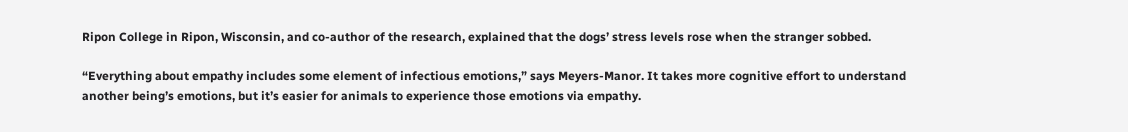Ripon College in Ripon, Wisconsin, and co-author of the research, explained that the dogs’ stress levels rose when the stranger sobbed.

“Everything about empathy includes some element of infectious emotions,” says Meyers-Manor. It takes more cognitive effort to understand another being’s emotions, but it’s easier for animals to experience those emotions via empathy.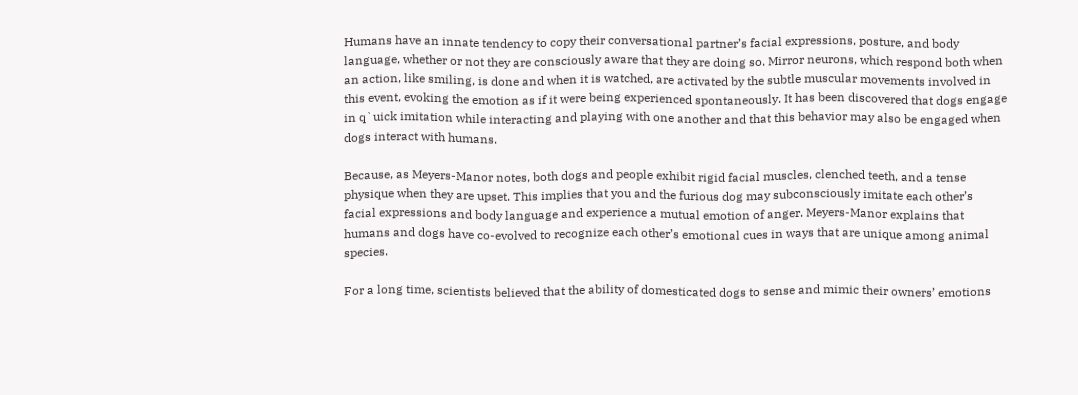Humans have an innate tendency to copy their conversational partner’s facial expressions, posture, and body language, whether or not they are consciously aware that they are doing so. Mirror neurons, which respond both when an action, like smiling, is done and when it is watched, are activated by the subtle muscular movements involved in this event, evoking the emotion as if it were being experienced spontaneously. It has been discovered that dogs engage in q`uick imitation while interacting and playing with one another and that this behavior may also be engaged when dogs interact with humans.

Because, as Meyers-Manor notes, both dogs and people exhibit rigid facial muscles, clenched teeth, and a tense physique when they are upset. This implies that you and the furious dog may subconsciously imitate each other’s facial expressions and body language and experience a mutual emotion of anger. Meyers-Manor explains that humans and dogs have co-evolved to recognize each other’s emotional cues in ways that are unique among animal species.

For a long time, scientists believed that the ability of domesticated dogs to sense and mimic their owners’ emotions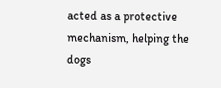acted as a protective mechanism, helping the dogs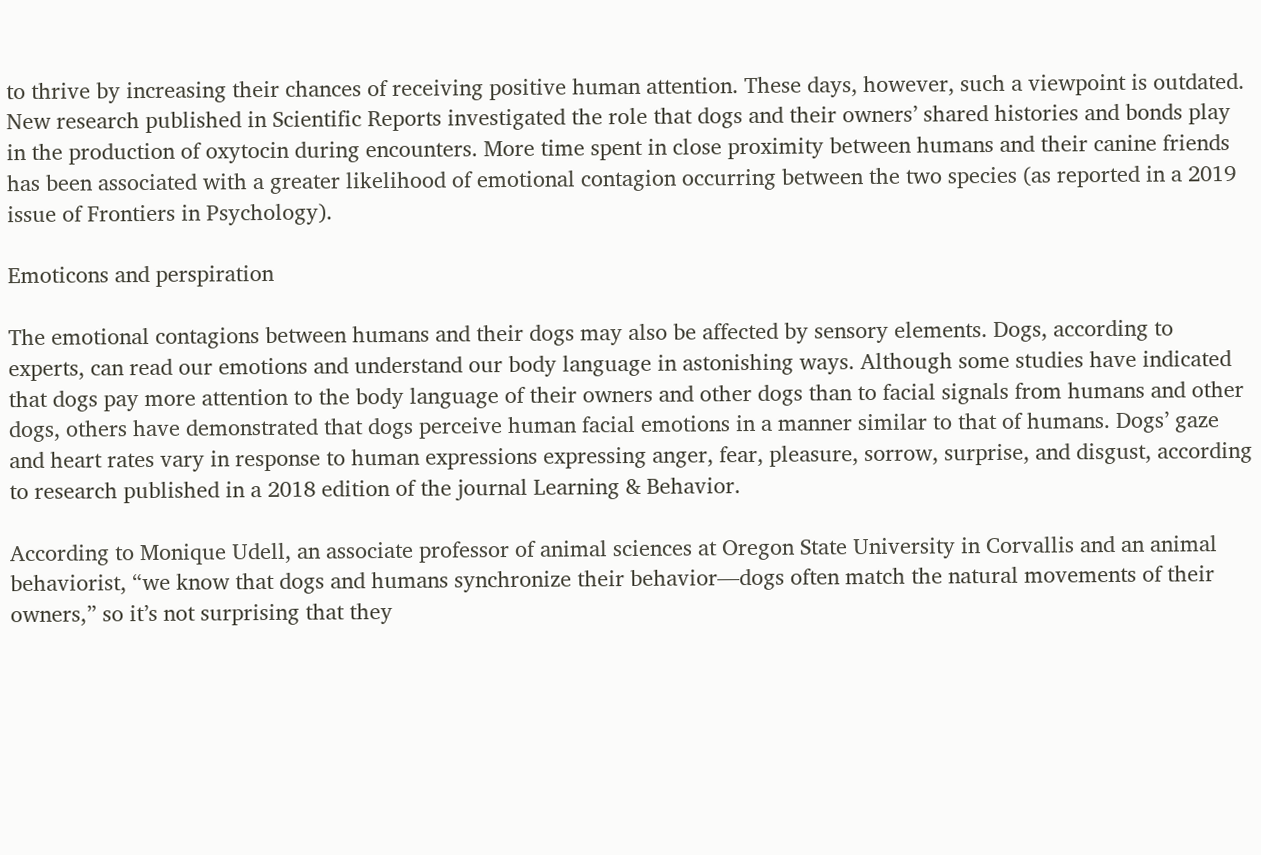to thrive by increasing their chances of receiving positive human attention. These days, however, such a viewpoint is outdated. New research published in Scientific Reports investigated the role that dogs and their owners’ shared histories and bonds play in the production of oxytocin during encounters. More time spent in close proximity between humans and their canine friends has been associated with a greater likelihood of emotional contagion occurring between the two species (as reported in a 2019 issue of Frontiers in Psychology).

Emoticons and perspiration

The emotional contagions between humans and their dogs may also be affected by sensory elements. Dogs, according to experts, can read our emotions and understand our body language in astonishing ways. Although some studies have indicated that dogs pay more attention to the body language of their owners and other dogs than to facial signals from humans and other dogs, others have demonstrated that dogs perceive human facial emotions in a manner similar to that of humans. Dogs’ gaze and heart rates vary in response to human expressions expressing anger, fear, pleasure, sorrow, surprise, and disgust, according to research published in a 2018 edition of the journal Learning & Behavior.

According to Monique Udell, an associate professor of animal sciences at Oregon State University in Corvallis and an animal behaviorist, “we know that dogs and humans synchronize their behavior—dogs often match the natural movements of their owners,” so it’s not surprising that they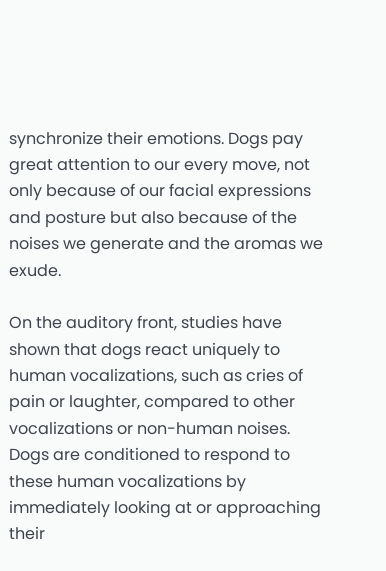synchronize their emotions. Dogs pay great attention to our every move, not only because of our facial expressions and posture but also because of the noises we generate and the aromas we exude.

On the auditory front, studies have shown that dogs react uniquely to human vocalizations, such as cries of pain or laughter, compared to other vocalizations or non-human noises. Dogs are conditioned to respond to these human vocalizations by immediately looking at or approaching their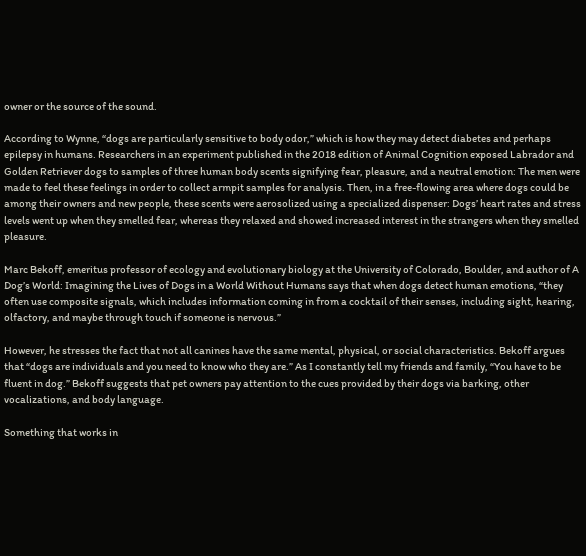owner or the source of the sound.

According to Wynne, “dogs are particularly sensitive to body odor,” which is how they may detect diabetes and perhaps epilepsy in humans. Researchers in an experiment published in the 2018 edition of Animal Cognition exposed Labrador and Golden Retriever dogs to samples of three human body scents signifying fear, pleasure, and a neutral emotion: The men were made to feel these feelings in order to collect armpit samples for analysis. Then, in a free-flowing area where dogs could be among their owners and new people, these scents were aerosolized using a specialized dispenser: Dogs’ heart rates and stress levels went up when they smelled fear, whereas they relaxed and showed increased interest in the strangers when they smelled pleasure.

Marc Bekoff, emeritus professor of ecology and evolutionary biology at the University of Colorado, Boulder, and author of A Dog’s World: Imagining the Lives of Dogs in a World Without Humans says that when dogs detect human emotions, “they often use composite signals, which includes information coming in from a cocktail of their senses, including sight, hearing, olfactory, and maybe through touch if someone is nervous.”

However, he stresses the fact that not all canines have the same mental, physical, or social characteristics. Bekoff argues that “dogs are individuals and you need to know who they are.” As I constantly tell my friends and family, “You have to be fluent in dog.” Bekoff suggests that pet owners pay attention to the cues provided by their dogs via barking, other vocalizations, and body language.

Something that works in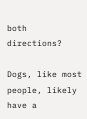both directions?

Dogs, like most people, likely have a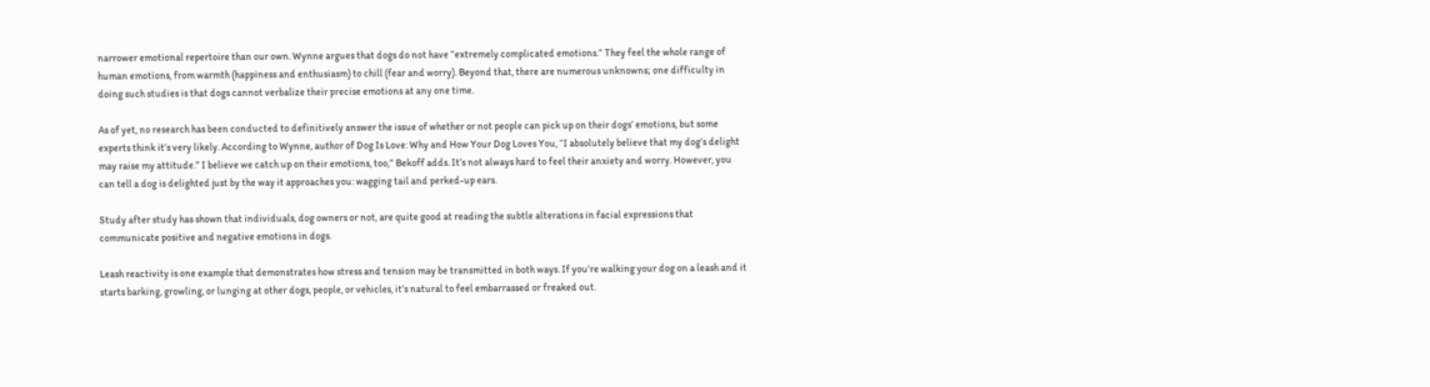narrower emotional repertoire than our own. Wynne argues that dogs do not have “extremely complicated emotions.” They feel the whole range of human emotions, from warmth (happiness and enthusiasm) to chill (fear and worry). Beyond that, there are numerous unknowns; one difficulty in doing such studies is that dogs cannot verbalize their precise emotions at any one time.

As of yet, no research has been conducted to definitively answer the issue of whether or not people can pick up on their dogs’ emotions, but some experts think it’s very likely. According to Wynne, author of Dog Is Love: Why and How Your Dog Loves You, “I absolutely believe that my dog’s delight may raise my attitude.” I believe we catch up on their emotions, too,” Bekoff adds. It’s not always hard to feel their anxiety and worry. However, you can tell a dog is delighted just by the way it approaches you: wagging tail and perked-up ears.

Study after study has shown that individuals, dog owners or not, are quite good at reading the subtle alterations in facial expressions that communicate positive and negative emotions in dogs.

Leash reactivity is one example that demonstrates how stress and tension may be transmitted in both ways. If you’re walking your dog on a leash and it starts barking, growling, or lunging at other dogs, people, or vehicles, it’s natural to feel embarrassed or freaked out.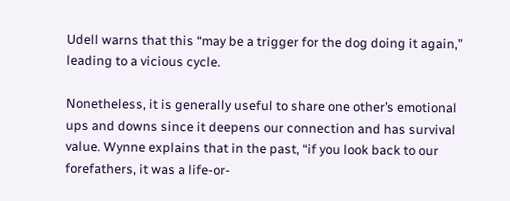Udell warns that this “may be a trigger for the dog doing it again,” leading to a vicious cycle.

Nonetheless, it is generally useful to share one other’s emotional ups and downs since it deepens our connection and has survival value. Wynne explains that in the past, “if you look back to our forefathers, it was a life-or-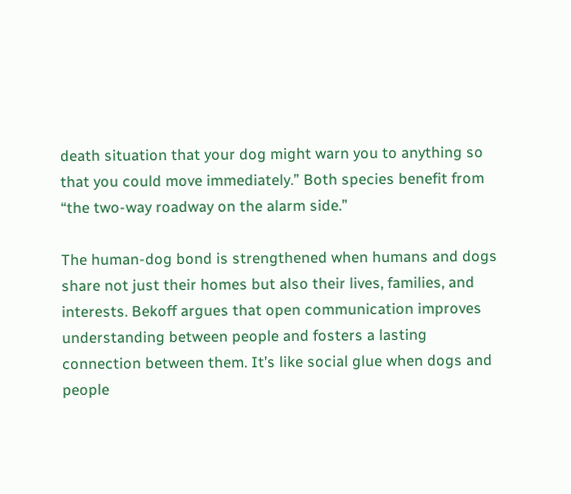death situation that your dog might warn you to anything so that you could move immediately.” Both species benefit from “the two-way roadway on the alarm side.”

The human-dog bond is strengthened when humans and dogs share not just their homes but also their lives, families, and interests. Bekoff argues that open communication improves understanding between people and fosters a lasting connection between them. It’s like social glue when dogs and people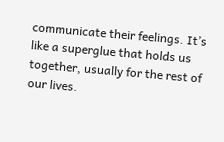communicate their feelings. It’s like a superglue that holds us together, usually for the rest of our lives.